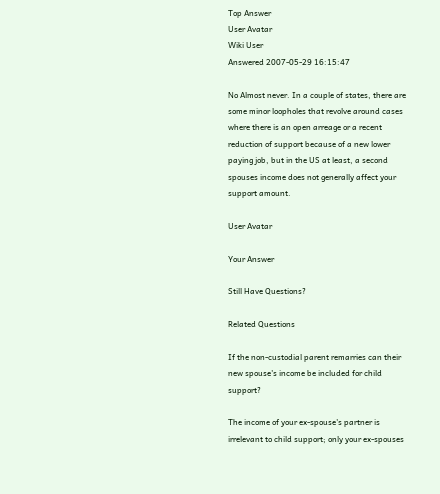Top Answer
User Avatar
Wiki User
Answered 2007-05-29 16:15:47

No Almost never. In a couple of states, there are some minor loopholes that revolve around cases where there is an open arreage or a recent reduction of support because of a new lower paying job, but in the US at least, a second spouses income does not generally affect your support amount.

User Avatar

Your Answer

Still Have Questions?

Related Questions

If the non-custodial parent remarries can their new spouse's income be included for child support?

The income of your ex-spouse's partner is irrelevant to child support; only your ex-spouses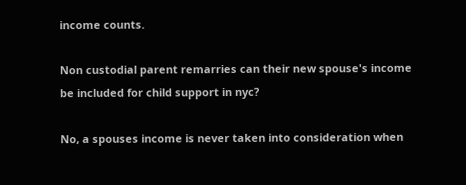income counts.

Non custodial parent remarries can their new spouse's income be included for child support in nyc?

No, a spouses income is never taken into consideration when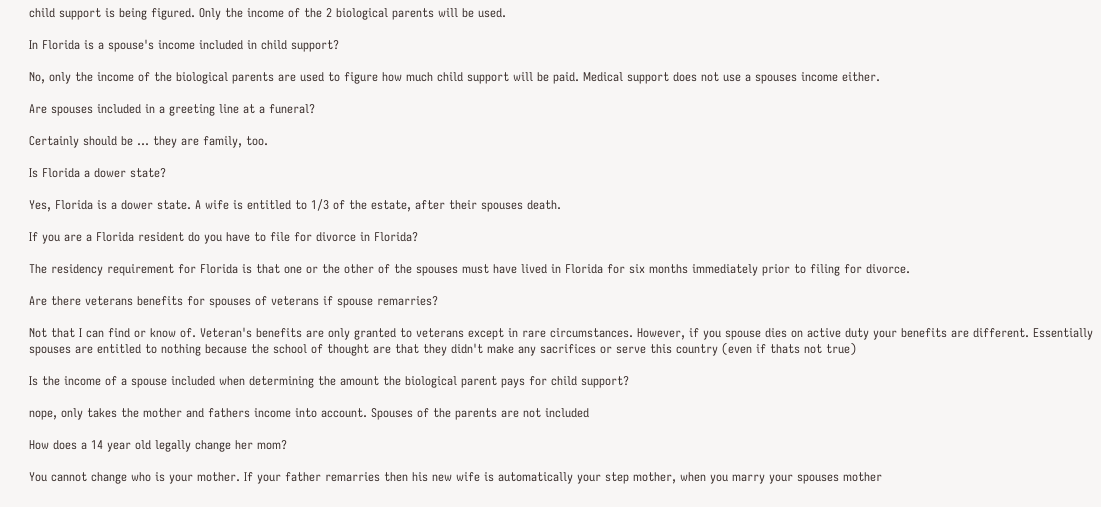child support is being figured. Only the income of the 2 biological parents will be used.

In Florida is a spouse's income included in child support?

No, only the income of the biological parents are used to figure how much child support will be paid. Medical support does not use a spouses income either.

Are spouses included in a greeting line at a funeral?

Certainly should be ... they are family, too.

Is Florida a dower state?

Yes, Florida is a dower state. A wife is entitled to 1/3 of the estate, after their spouses death.

If you are a Florida resident do you have to file for divorce in Florida?

The residency requirement for Florida is that one or the other of the spouses must have lived in Florida for six months immediately prior to filing for divorce.

Are there veterans benefits for spouses of veterans if spouse remarries?

Not that I can find or know of. Veteran's benefits are only granted to veterans except in rare circumstances. However, if you spouse dies on active duty your benefits are different. Essentially spouses are entitled to nothing because the school of thought are that they didn't make any sacrifices or serve this country (even if thats not true)

Is the income of a spouse included when determining the amount the biological parent pays for child support?

nope, only takes the mother and fathers income into account. Spouses of the parents are not included

How does a 14 year old legally change her mom?

You cannot change who is your mother. If your father remarries then his new wife is automatically your step mother, when you marry your spouses mother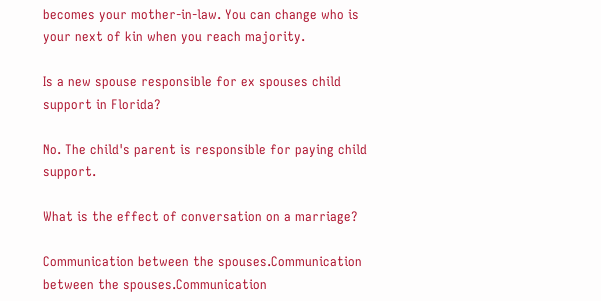becomes your mother-in-law. You can change who is your next of kin when you reach majority.

Is a new spouse responsible for ex spouses child support in Florida?

No. The child's parent is responsible for paying child support.

What is the effect of conversation on a marriage?

Communication between the spouses.Communication between the spouses.Communication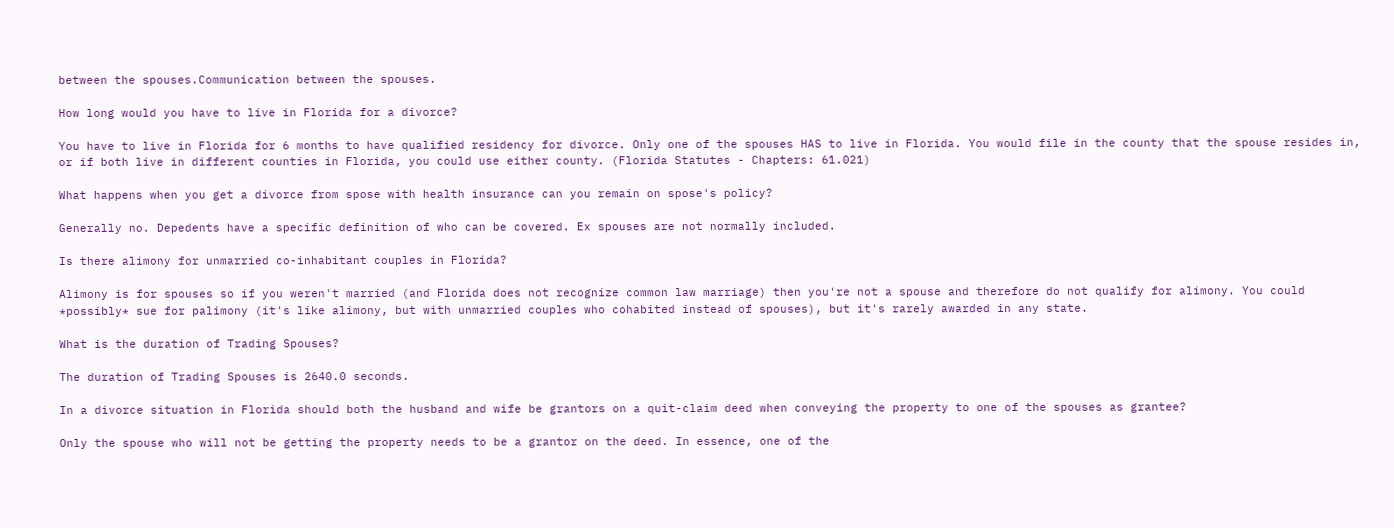between the spouses.Communication between the spouses.

How long would you have to live in Florida for a divorce?

You have to live in Florida for 6 months to have qualified residency for divorce. Only one of the spouses HAS to live in Florida. You would file in the county that the spouse resides in, or if both live in different counties in Florida, you could use either county. (Florida Statutes - Chapters: 61.021)

What happens when you get a divorce from spose with health insurance can you remain on spose's policy?

Generally no. Depedents have a specific definition of who can be covered. Ex spouses are not normally included.

Is there alimony for unmarried co-inhabitant couples in Florida?

Alimony is for spouses so if you weren't married (and Florida does not recognize common law marriage) then you're not a spouse and therefore do not qualify for alimony. You could *possibly* sue for palimony (it's like alimony, but with unmarried couples who cohabited instead of spouses), but it's rarely awarded in any state.

What is the duration of Trading Spouses?

The duration of Trading Spouses is 2640.0 seconds.

In a divorce situation in Florida should both the husband and wife be grantors on a quit-claim deed when conveying the property to one of the spouses as grantee?

Only the spouse who will not be getting the property needs to be a grantor on the deed. In essence, one of the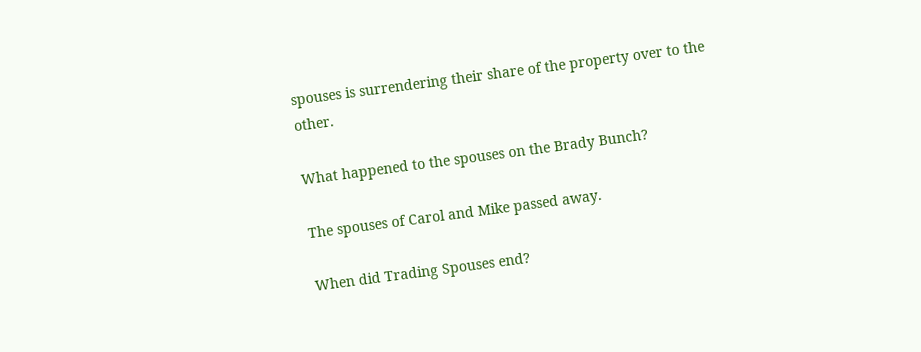spouses is surrendering their share of the property over to the other.

What happened to the spouses on the Brady Bunch?

The spouses of Carol and Mike passed away.

When did Trading Spouses end?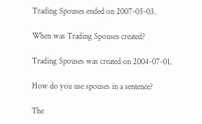Trading Spouses ended on 2007-05-03.

When was Trading Spouses created?

Trading Spouses was created on 2004-07-01.

How do you use spouses in a sentence?

The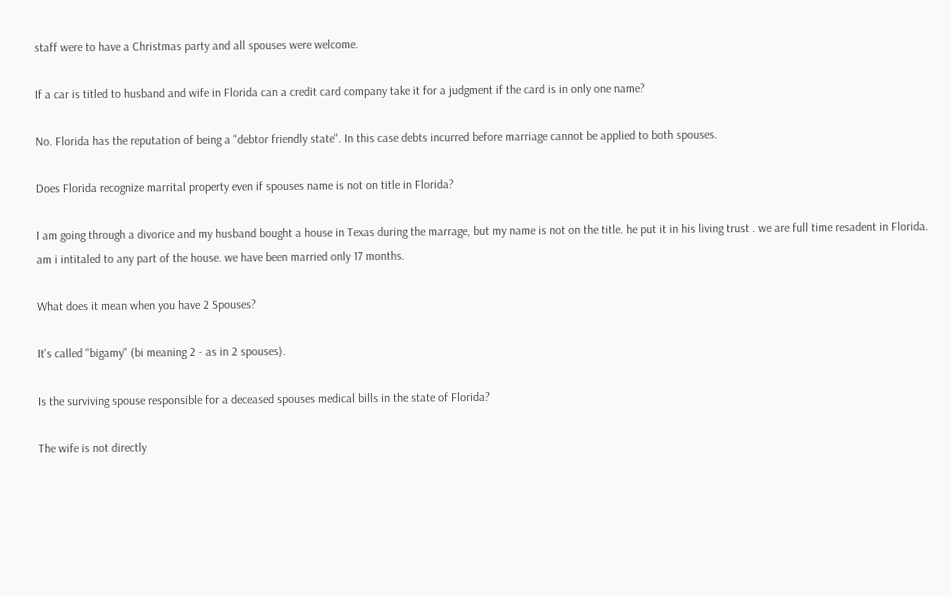staff were to have a Christmas party and all spouses were welcome.

If a car is titled to husband and wife in Florida can a credit card company take it for a judgment if the card is in only one name?

No. Florida has the reputation of being a "debtor friendly state". In this case debts incurred before marriage cannot be applied to both spouses.

Does Florida recognize marrital property even if spouses name is not on title in Florida?

I am going through a divorice and my husband bought a house in Texas during the marrage, but my name is not on the title. he put it in his living trust . we are full time resadent in Florida. am i intitaled to any part of the house. we have been married only 17 months.

What does it mean when you have 2 Spouses?

It's called "bigamy" (bi meaning 2 - as in 2 spouses).

Is the surviving spouse responsible for a deceased spouses medical bills in the state of Florida?

The wife is not directly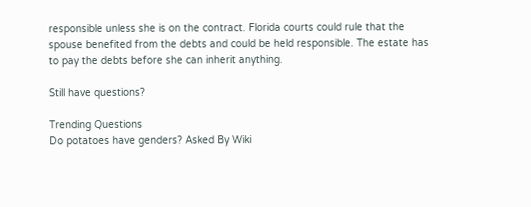responsible unless she is on the contract. Florida courts could rule that the spouse benefited from the debts and could be held responsible. The estate has to pay the debts before she can inherit anything.

Still have questions?

Trending Questions
Do potatoes have genders? Asked By Wiki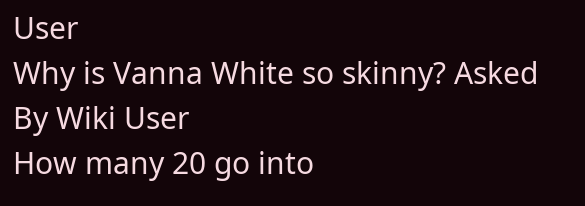User
Why is Vanna White so skinny? Asked By Wiki User
How many 20 go into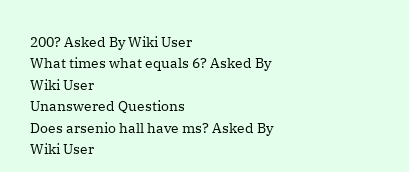200? Asked By Wiki User
What times what equals 6? Asked By Wiki User
Unanswered Questions
Does arsenio hall have ms? Asked By Wiki User